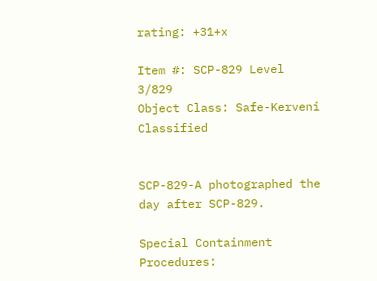rating: +31+x

Item #: SCP-829 Level 3/829
Object Class: Safe-Kerveni Classified


SCP-829-A photographed the day after SCP-829.

Special Containment Procedures: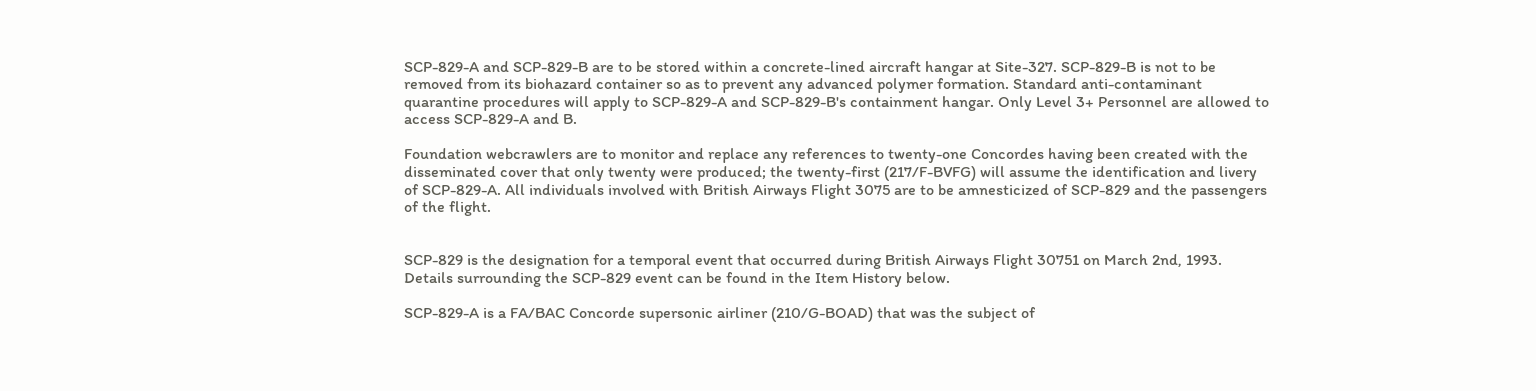SCP-829-A and SCP-829-B are to be stored within a concrete-lined aircraft hangar at Site-327. SCP-829-B is not to be removed from its biohazard container so as to prevent any advanced polymer formation. Standard anti-contaminant quarantine procedures will apply to SCP-829-A and SCP-829-B's containment hangar. Only Level 3+ Personnel are allowed to access SCP-829-A and B.

Foundation webcrawlers are to monitor and replace any references to twenty-one Concordes having been created with the disseminated cover that only twenty were produced; the twenty-first (217/F-BVFG) will assume the identification and livery of SCP-829-A. All individuals involved with British Airways Flight 3075 are to be amnesticized of SCP-829 and the passengers of the flight.


SCP-829 is the designation for a temporal event that occurred during British Airways Flight 30751 on March 2nd, 1993. Details surrounding the SCP-829 event can be found in the Item History below.

SCP-829-A is a FA/BAC Concorde supersonic airliner (210/G-BOAD) that was the subject of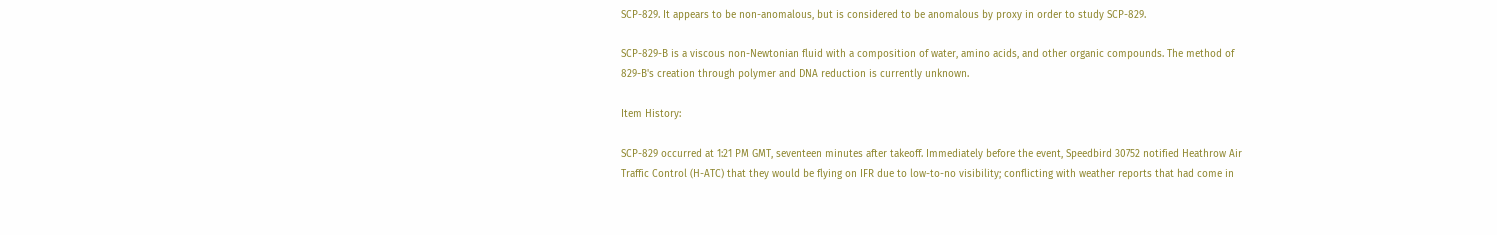SCP-829. It appears to be non-anomalous, but is considered to be anomalous by proxy in order to study SCP-829.

SCP-829-B is a viscous non-Newtonian fluid with a composition of water, amino acids, and other organic compounds. The method of 829-B's creation through polymer and DNA reduction is currently unknown.

Item History:

SCP-829 occurred at 1:21 PM GMT, seventeen minutes after takeoff. Immediately before the event, Speedbird 30752 notified Heathrow Air Traffic Control (H-ATC) that they would be flying on IFR due to low-to-no visibility; conflicting with weather reports that had come in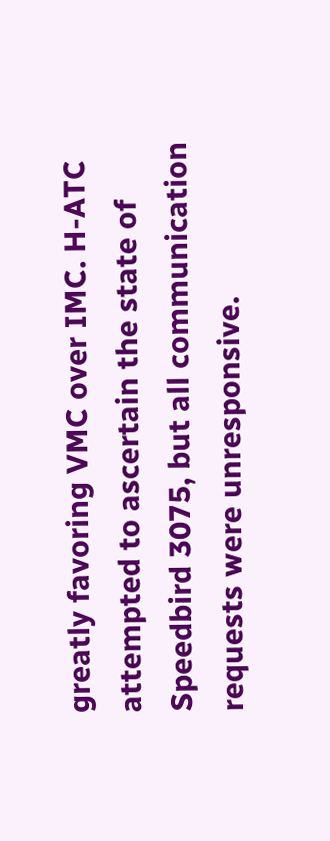greatly favoring VMC over IMC. H-ATC attempted to ascertain the state of Speedbird 3075, but all communication requests were unresponsive.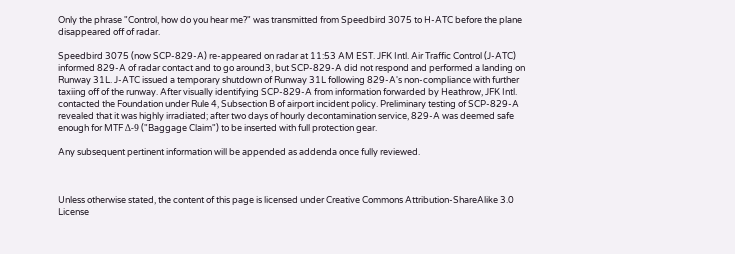Only the phrase "Control, how do you hear me?" was transmitted from Speedbird 3075 to H-ATC before the plane disappeared off of radar.

Speedbird 3075 (now SCP-829-A) re-appeared on radar at 11:53 AM EST. JFK Intl. Air Traffic Control (J-ATC) informed 829-A of radar contact and to go around3, but SCP-829-A did not respond and performed a landing on Runway 31L. J-ATC issued a temporary shutdown of Runway 31L following 829-A's non-compliance with further taxiing off of the runway. After visually identifying SCP-829-A from information forwarded by Heathrow, JFK Intl. contacted the Foundation under Rule 4, Subsection B of airport incident policy. Preliminary testing of SCP-829-A revealed that it was highly irradiated; after two days of hourly decontamination service, 829-A was deemed safe enough for MTF Δ-9 ("Baggage Claim") to be inserted with full protection gear.

Any subsequent pertinent information will be appended as addenda once fully reviewed.



Unless otherwise stated, the content of this page is licensed under Creative Commons Attribution-ShareAlike 3.0 License